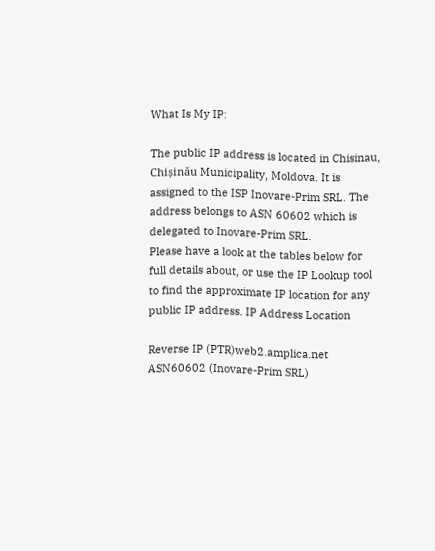What Is My IP:

The public IP address is located in Chisinau, Chișinău Municipality, Moldova. It is assigned to the ISP Inovare-Prim SRL. The address belongs to ASN 60602 which is delegated to Inovare-Prim SRL.
Please have a look at the tables below for full details about, or use the IP Lookup tool to find the approximate IP location for any public IP address. IP Address Location

Reverse IP (PTR)web2.amplica.net
ASN60602 (Inovare-Prim SRL)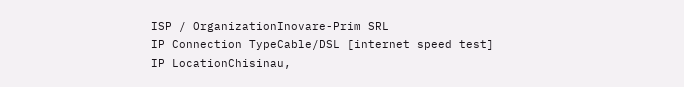ISP / OrganizationInovare-Prim SRL
IP Connection TypeCable/DSL [internet speed test]
IP LocationChisinau,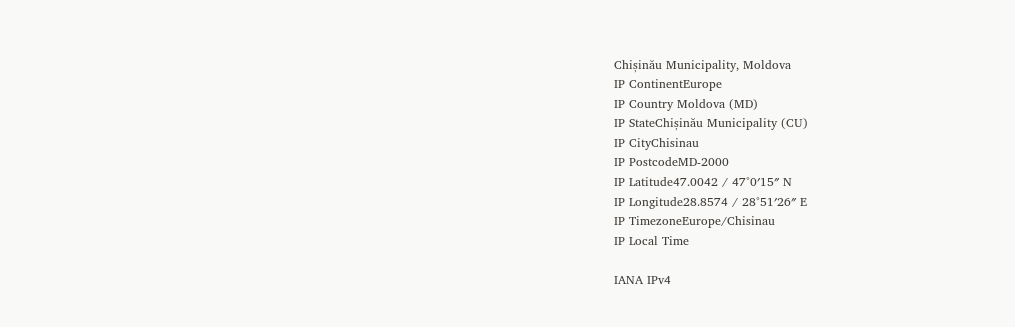Chișinău Municipality, Moldova
IP ContinentEurope
IP Country Moldova (MD)
IP StateChișinău Municipality (CU)
IP CityChisinau
IP PostcodeMD-2000
IP Latitude47.0042 / 47°0′15″ N
IP Longitude28.8574 / 28°51′26″ E
IP TimezoneEurope/Chisinau
IP Local Time

IANA IPv4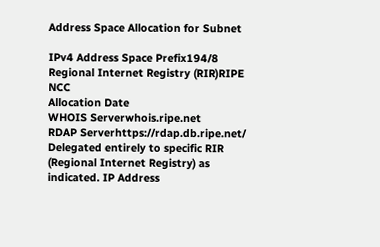Address Space Allocation for Subnet

IPv4 Address Space Prefix194/8
Regional Internet Registry (RIR)RIPE NCC
Allocation Date
WHOIS Serverwhois.ripe.net
RDAP Serverhttps://rdap.db.ripe.net/
Delegated entirely to specific RIR (Regional Internet Registry) as indicated. IP Address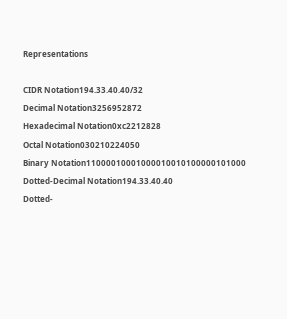Representations

CIDR Notation194.33.40.40/32
Decimal Notation3256952872
Hexadecimal Notation0xc2212828
Octal Notation030210224050
Binary Notation11000010001000010010100000101000
Dotted-Decimal Notation194.33.40.40
Dotted-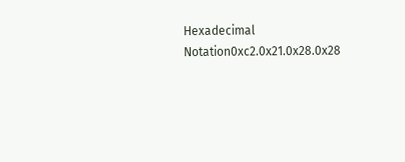Hexadecimal Notation0xc2.0x21.0x28.0x28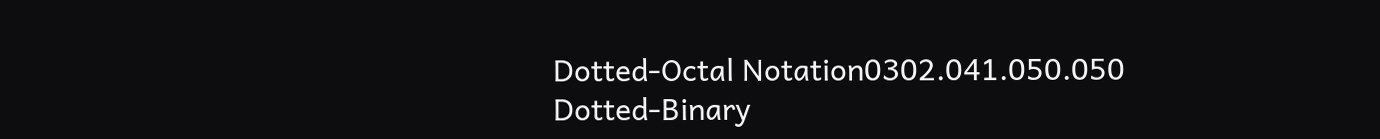Dotted-Octal Notation0302.041.050.050
Dotted-Binary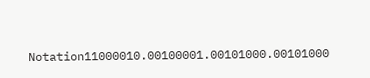Notation11000010.00100001.00101000.00101000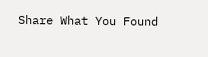Share What You Found